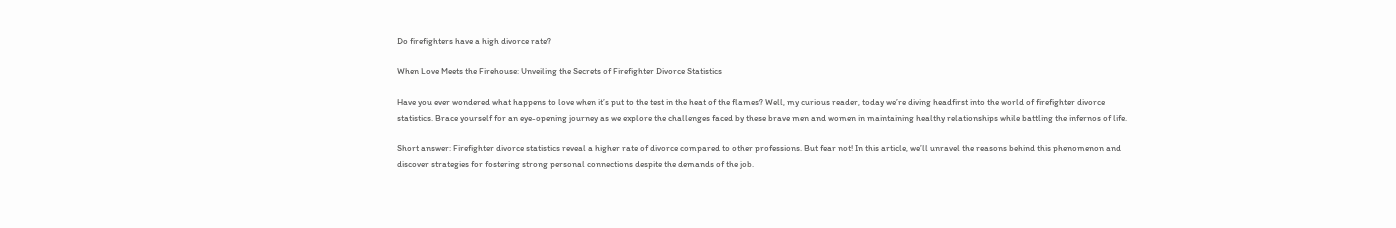Do firefighters have a high divorce rate?

When Love Meets the Firehouse: Unveiling the Secrets of Firefighter Divorce Statistics

Have you ever wondered what happens to love when it’s put to the test in the heat of the flames? Well, my curious reader, today we’re diving headfirst into the world of firefighter divorce statistics. Brace yourself for an eye-opening journey as we explore the challenges faced by these brave men and women in maintaining healthy relationships while battling the infernos of life.

Short answer: Firefighter divorce statistics reveal a higher rate of divorce compared to other professions. But fear not! In this article, we’ll unravel the reasons behind this phenomenon and discover strategies for fostering strong personal connections despite the demands of the job.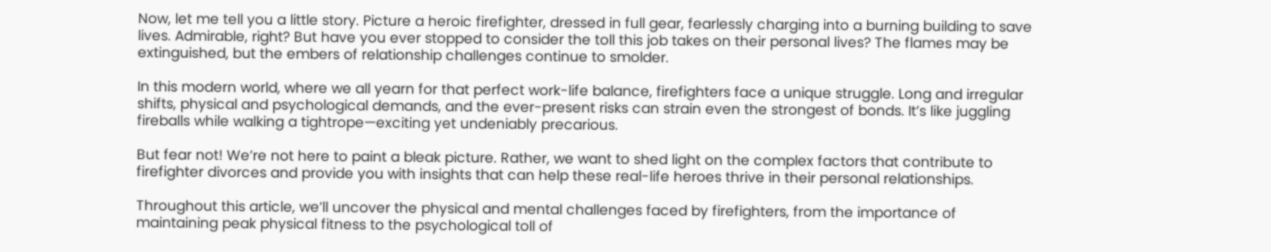Now, let me tell you a little story. Picture a heroic firefighter, dressed in full gear, fearlessly charging into a burning building to save lives. Admirable, right? But have you ever stopped to consider the toll this job takes on their personal lives? The flames may be extinguished, but the embers of relationship challenges continue to smolder.

In this modern world, where we all yearn for that perfect work-life balance, firefighters face a unique struggle. Long and irregular shifts, physical and psychological demands, and the ever-present risks can strain even the strongest of bonds. It’s like juggling fireballs while walking a tightrope—exciting yet undeniably precarious.

But fear not! We’re not here to paint a bleak picture. Rather, we want to shed light on the complex factors that contribute to firefighter divorces and provide you with insights that can help these real-life heroes thrive in their personal relationships.

Throughout this article, we’ll uncover the physical and mental challenges faced by firefighters, from the importance of maintaining peak physical fitness to the psychological toll of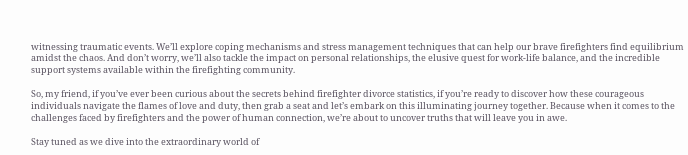witnessing traumatic events. We’ll explore coping mechanisms and stress management techniques that can help our brave firefighters find equilibrium amidst the chaos. And don’t worry, we’ll also tackle the impact on personal relationships, the elusive quest for work-life balance, and the incredible support systems available within the firefighting community.

So, my friend, if you’ve ever been curious about the secrets behind firefighter divorce statistics, if you’re ready to discover how these courageous individuals navigate the flames of love and duty, then grab a seat and let’s embark on this illuminating journey together. Because when it comes to the challenges faced by firefighters and the power of human connection, we’re about to uncover truths that will leave you in awe.

Stay tuned as we dive into the extraordinary world of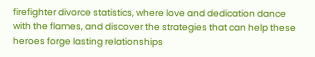firefighter divorce statistics, where love and dedication dance with the flames, and discover the strategies that can help these heroes forge lasting relationships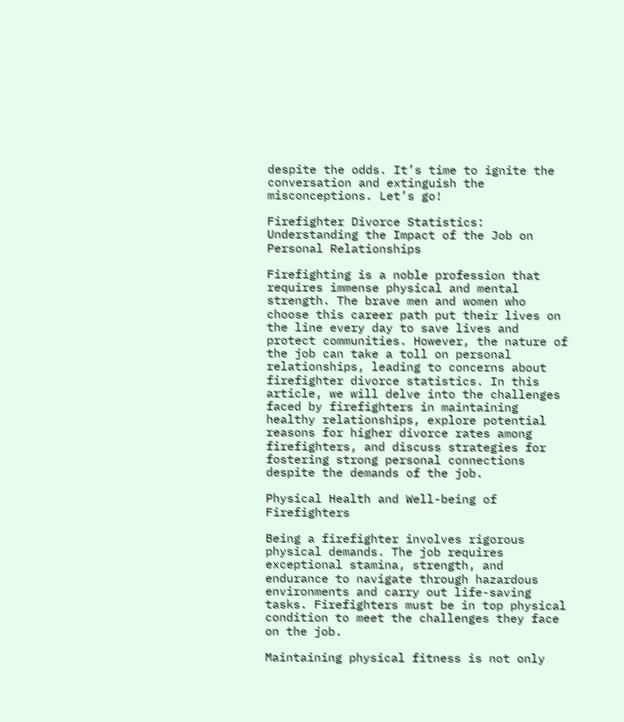despite the odds. It’s time to ignite the conversation and extinguish the misconceptions. Let’s go!

Firefighter Divorce Statistics: Understanding the Impact of the Job on Personal Relationships

Firefighting is a noble profession that requires immense physical and mental strength. The brave men and women who choose this career path put their lives on the line every day to save lives and protect communities. However, the nature of the job can take a toll on personal relationships, leading to concerns about firefighter divorce statistics. In this article, we will delve into the challenges faced by firefighters in maintaining healthy relationships, explore potential reasons for higher divorce rates among firefighters, and discuss strategies for fostering strong personal connections despite the demands of the job.

Physical Health and Well-being of Firefighters

Being a firefighter involves rigorous physical demands. The job requires exceptional stamina, strength, and endurance to navigate through hazardous environments and carry out life-saving tasks. Firefighters must be in top physical condition to meet the challenges they face on the job.

Maintaining physical fitness is not only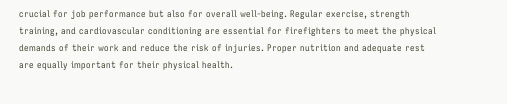crucial for job performance but also for overall well-being. Regular exercise, strength training, and cardiovascular conditioning are essential for firefighters to meet the physical demands of their work and reduce the risk of injuries. Proper nutrition and adequate rest are equally important for their physical health.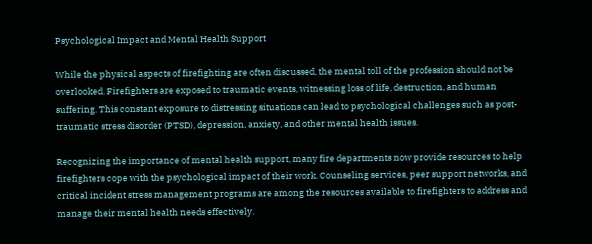Psychological Impact and Mental Health Support

While the physical aspects of firefighting are often discussed, the mental toll of the profession should not be overlooked. Firefighters are exposed to traumatic events, witnessing loss of life, destruction, and human suffering. This constant exposure to distressing situations can lead to psychological challenges such as post-traumatic stress disorder (PTSD), depression, anxiety, and other mental health issues.

Recognizing the importance of mental health support, many fire departments now provide resources to help firefighters cope with the psychological impact of their work. Counseling services, peer support networks, and critical incident stress management programs are among the resources available to firefighters to address and manage their mental health needs effectively.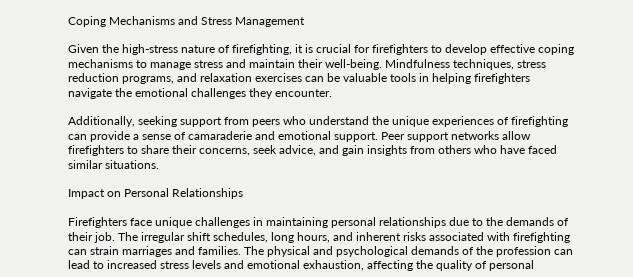Coping Mechanisms and Stress Management

Given the high-stress nature of firefighting, it is crucial for firefighters to develop effective coping mechanisms to manage stress and maintain their well-being. Mindfulness techniques, stress reduction programs, and relaxation exercises can be valuable tools in helping firefighters navigate the emotional challenges they encounter.

Additionally, seeking support from peers who understand the unique experiences of firefighting can provide a sense of camaraderie and emotional support. Peer support networks allow firefighters to share their concerns, seek advice, and gain insights from others who have faced similar situations.

Impact on Personal Relationships

Firefighters face unique challenges in maintaining personal relationships due to the demands of their job. The irregular shift schedules, long hours, and inherent risks associated with firefighting can strain marriages and families. The physical and psychological demands of the profession can lead to increased stress levels and emotional exhaustion, affecting the quality of personal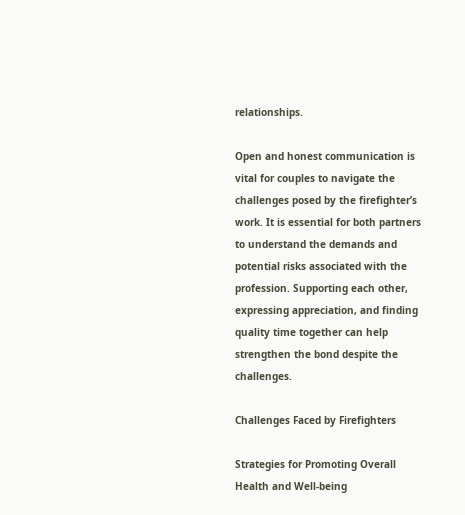relationships.

Open and honest communication is vital for couples to navigate the challenges posed by the firefighter’s work. It is essential for both partners to understand the demands and potential risks associated with the profession. Supporting each other, expressing appreciation, and finding quality time together can help strengthen the bond despite the challenges.

Challenges Faced by Firefighters

Strategies for Promoting Overall Health and Well-being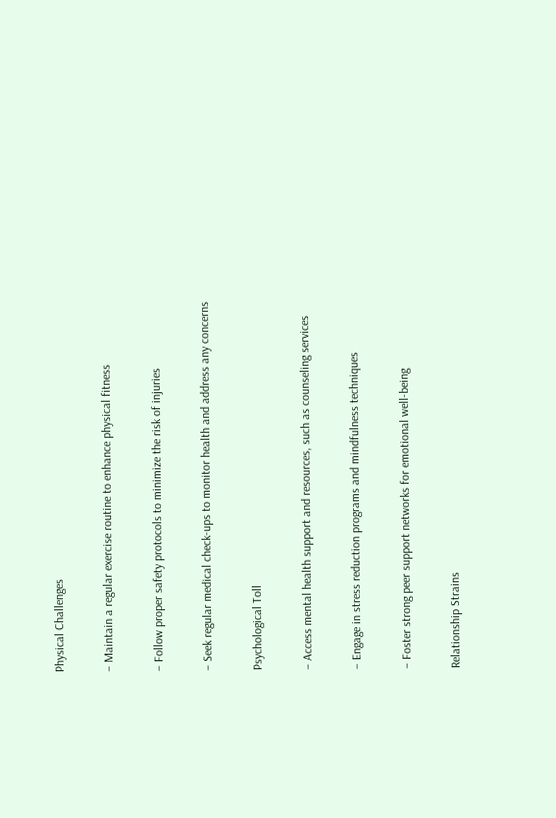Physical Challenges

– Maintain a regular exercise routine to enhance physical fitness

– Follow proper safety protocols to minimize the risk of injuries

– Seek regular medical check-ups to monitor health and address any concerns

Psychological Toll

– Access mental health support and resources, such as counseling services

– Engage in stress reduction programs and mindfulness techniques

– Foster strong peer support networks for emotional well-being

Relationship Strains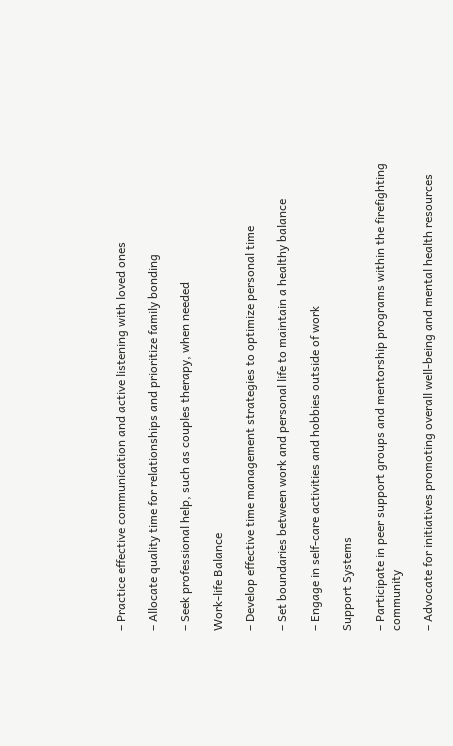– Practice effective communication and active listening with loved ones

– Allocate quality time for relationships and prioritize family bonding

– Seek professional help, such as couples therapy, when needed

Work-life Balance

– Develop effective time management strategies to optimize personal time

– Set boundaries between work and personal life to maintain a healthy balance

– Engage in self-care activities and hobbies outside of work

Support Systems

– Participate in peer support groups and mentorship programs within the firefighting community

– Advocate for initiatives promoting overall well-being and mental health resources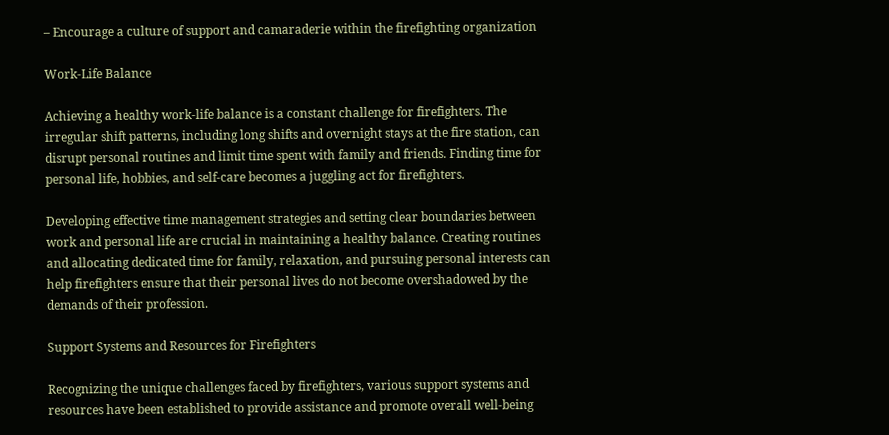– Encourage a culture of support and camaraderie within the firefighting organization

Work-Life Balance

Achieving a healthy work-life balance is a constant challenge for firefighters. The irregular shift patterns, including long shifts and overnight stays at the fire station, can disrupt personal routines and limit time spent with family and friends. Finding time for personal life, hobbies, and self-care becomes a juggling act for firefighters.

Developing effective time management strategies and setting clear boundaries between work and personal life are crucial in maintaining a healthy balance. Creating routines and allocating dedicated time for family, relaxation, and pursuing personal interests can help firefighters ensure that their personal lives do not become overshadowed by the demands of their profession.

Support Systems and Resources for Firefighters

Recognizing the unique challenges faced by firefighters, various support systems and resources have been established to provide assistance and promote overall well-being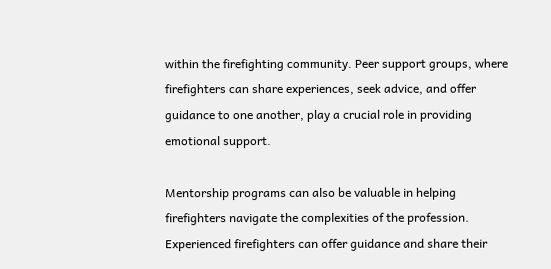within the firefighting community. Peer support groups, where firefighters can share experiences, seek advice, and offer guidance to one another, play a crucial role in providing emotional support.

Mentorship programs can also be valuable in helping firefighters navigate the complexities of the profession. Experienced firefighters can offer guidance and share their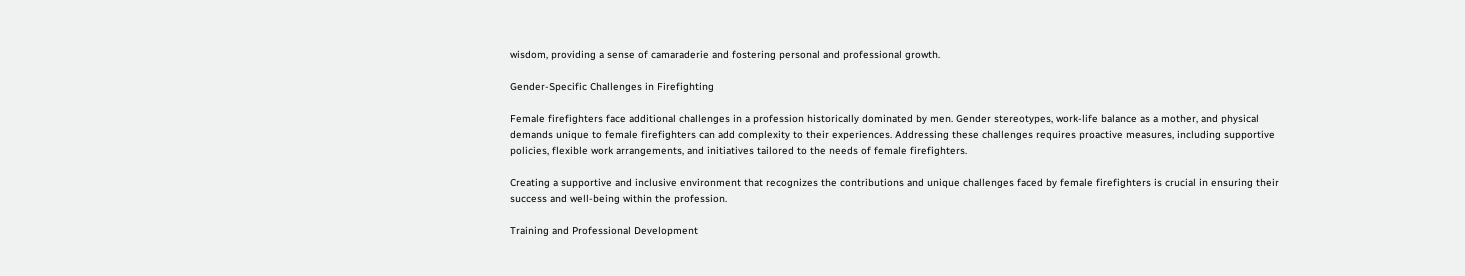wisdom, providing a sense of camaraderie and fostering personal and professional growth.

Gender-Specific Challenges in Firefighting

Female firefighters face additional challenges in a profession historically dominated by men. Gender stereotypes, work-life balance as a mother, and physical demands unique to female firefighters can add complexity to their experiences. Addressing these challenges requires proactive measures, including supportive policies, flexible work arrangements, and initiatives tailored to the needs of female firefighters.

Creating a supportive and inclusive environment that recognizes the contributions and unique challenges faced by female firefighters is crucial in ensuring their success and well-being within the profession.

Training and Professional Development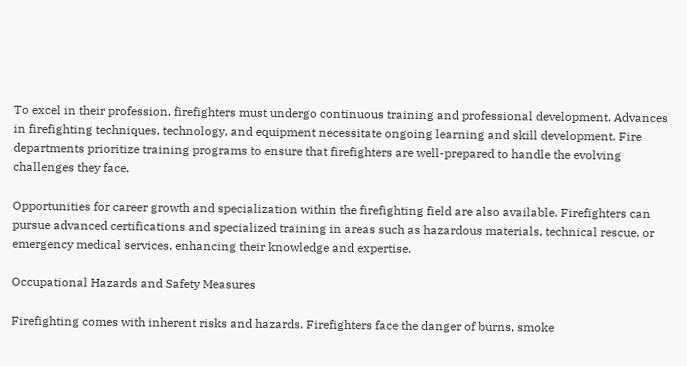To excel in their profession, firefighters must undergo continuous training and professional development. Advances in firefighting techniques, technology, and equipment necessitate ongoing learning and skill development. Fire departments prioritize training programs to ensure that firefighters are well-prepared to handle the evolving challenges they face.

Opportunities for career growth and specialization within the firefighting field are also available. Firefighters can pursue advanced certifications and specialized training in areas such as hazardous materials, technical rescue, or emergency medical services, enhancing their knowledge and expertise.

Occupational Hazards and Safety Measures

Firefighting comes with inherent risks and hazards. Firefighters face the danger of burns, smoke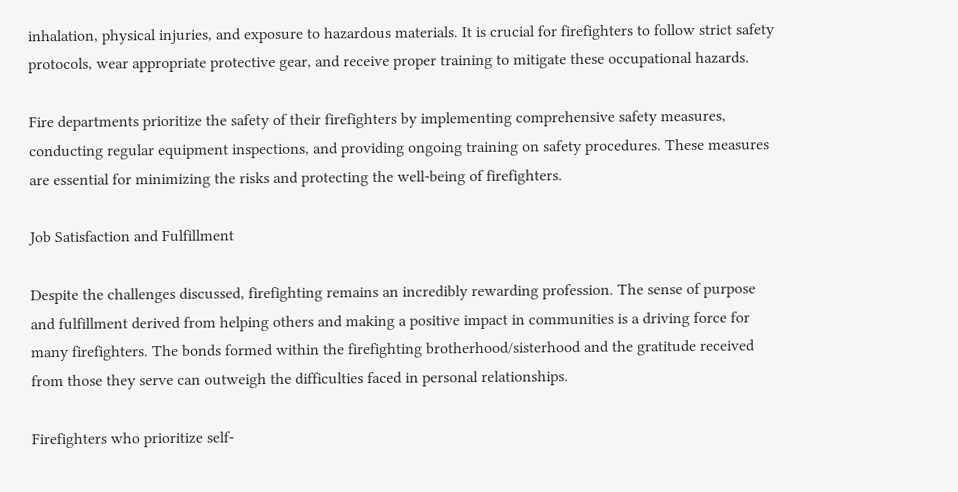inhalation, physical injuries, and exposure to hazardous materials. It is crucial for firefighters to follow strict safety protocols, wear appropriate protective gear, and receive proper training to mitigate these occupational hazards.

Fire departments prioritize the safety of their firefighters by implementing comprehensive safety measures, conducting regular equipment inspections, and providing ongoing training on safety procedures. These measures are essential for minimizing the risks and protecting the well-being of firefighters.

Job Satisfaction and Fulfillment

Despite the challenges discussed, firefighting remains an incredibly rewarding profession. The sense of purpose and fulfillment derived from helping others and making a positive impact in communities is a driving force for many firefighters. The bonds formed within the firefighting brotherhood/sisterhood and the gratitude received from those they serve can outweigh the difficulties faced in personal relationships.

Firefighters who prioritize self-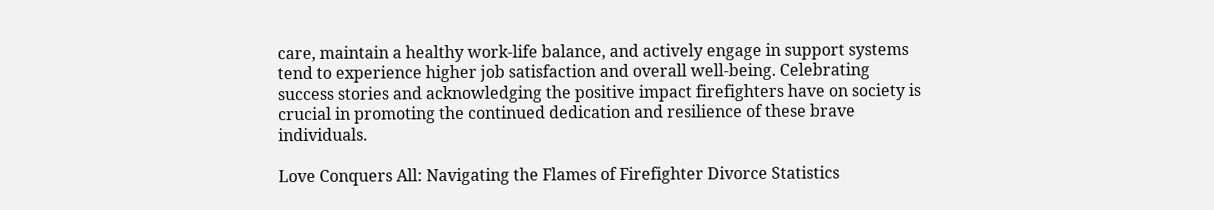care, maintain a healthy work-life balance, and actively engage in support systems tend to experience higher job satisfaction and overall well-being. Celebrating success stories and acknowledging the positive impact firefighters have on society is crucial in promoting the continued dedication and resilience of these brave individuals.

Love Conquers All: Navigating the Flames of Firefighter Divorce Statistics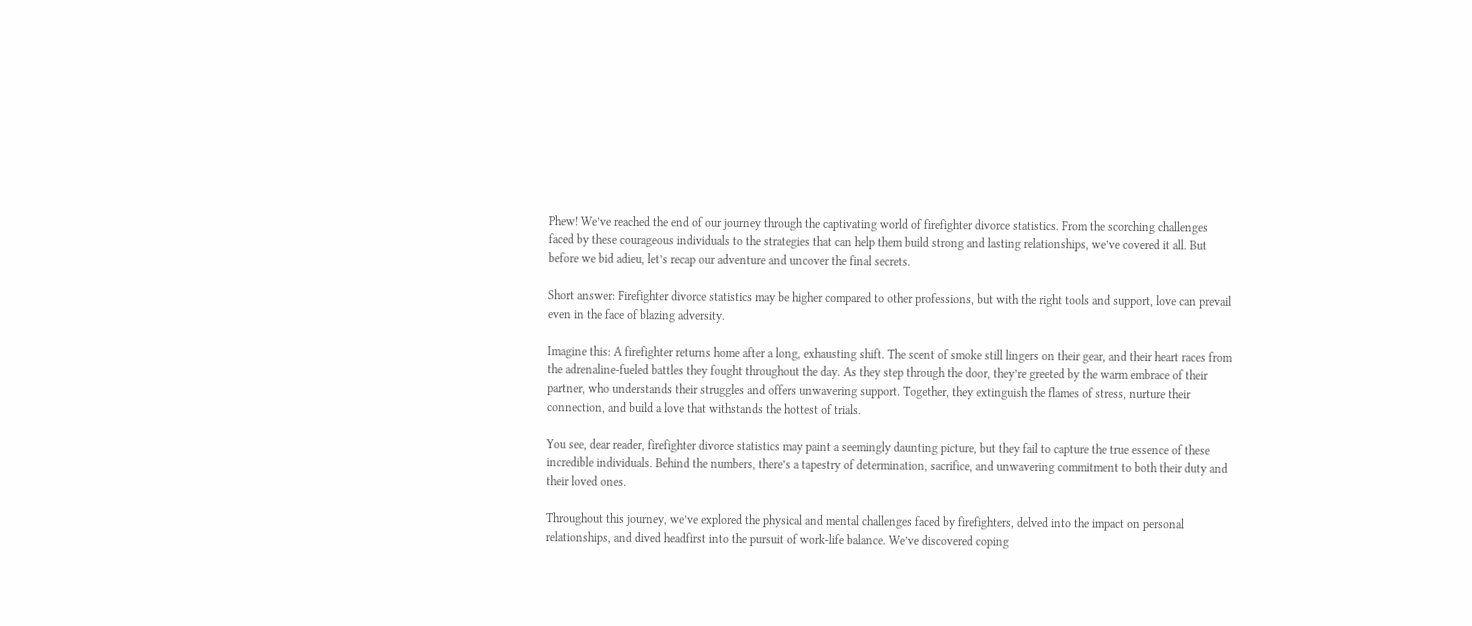Phew! We’ve reached the end of our journey through the captivating world of firefighter divorce statistics. From the scorching challenges faced by these courageous individuals to the strategies that can help them build strong and lasting relationships, we’ve covered it all. But before we bid adieu, let’s recap our adventure and uncover the final secrets.

Short answer: Firefighter divorce statistics may be higher compared to other professions, but with the right tools and support, love can prevail even in the face of blazing adversity.

Imagine this: A firefighter returns home after a long, exhausting shift. The scent of smoke still lingers on their gear, and their heart races from the adrenaline-fueled battles they fought throughout the day. As they step through the door, they’re greeted by the warm embrace of their partner, who understands their struggles and offers unwavering support. Together, they extinguish the flames of stress, nurture their connection, and build a love that withstands the hottest of trials.

You see, dear reader, firefighter divorce statistics may paint a seemingly daunting picture, but they fail to capture the true essence of these incredible individuals. Behind the numbers, there’s a tapestry of determination, sacrifice, and unwavering commitment to both their duty and their loved ones.

Throughout this journey, we’ve explored the physical and mental challenges faced by firefighters, delved into the impact on personal relationships, and dived headfirst into the pursuit of work-life balance. We’ve discovered coping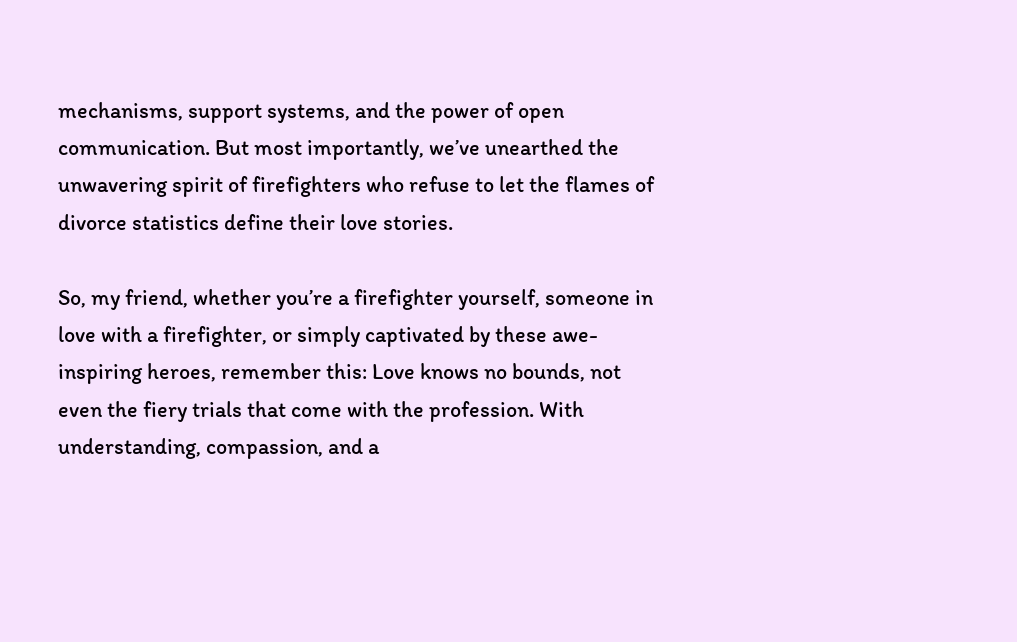mechanisms, support systems, and the power of open communication. But most importantly, we’ve unearthed the unwavering spirit of firefighters who refuse to let the flames of divorce statistics define their love stories.

So, my friend, whether you’re a firefighter yourself, someone in love with a firefighter, or simply captivated by these awe-inspiring heroes, remember this: Love knows no bounds, not even the fiery trials that come with the profession. With understanding, compassion, and a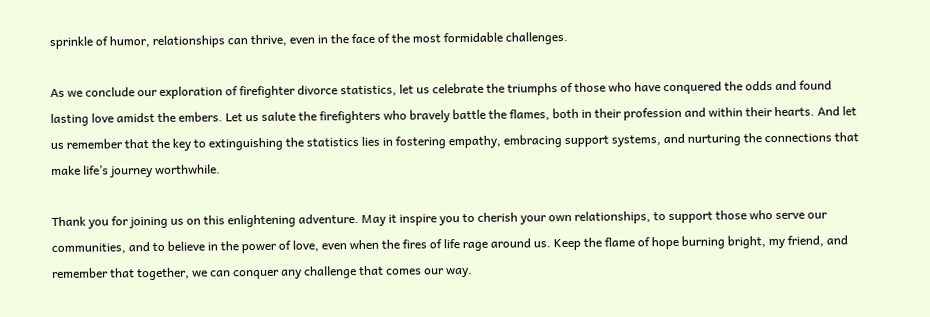sprinkle of humor, relationships can thrive, even in the face of the most formidable challenges.

As we conclude our exploration of firefighter divorce statistics, let us celebrate the triumphs of those who have conquered the odds and found lasting love amidst the embers. Let us salute the firefighters who bravely battle the flames, both in their profession and within their hearts. And let us remember that the key to extinguishing the statistics lies in fostering empathy, embracing support systems, and nurturing the connections that make life’s journey worthwhile.

Thank you for joining us on this enlightening adventure. May it inspire you to cherish your own relationships, to support those who serve our communities, and to believe in the power of love, even when the fires of life rage around us. Keep the flame of hope burning bright, my friend, and remember that together, we can conquer any challenge that comes our way.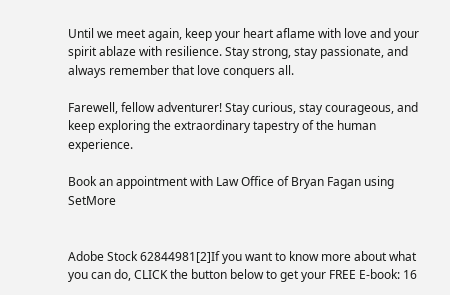Until we meet again, keep your heart aflame with love and your spirit ablaze with resilience. Stay strong, stay passionate, and always remember that love conquers all.

Farewell, fellow adventurer! Stay curious, stay courageous, and keep exploring the extraordinary tapestry of the human experience.

Book an appointment with Law Office of Bryan Fagan using SetMore


Adobe Stock 62844981[2]If you want to know more about what you can do, CLICK the button below to get your FREE E-book: 16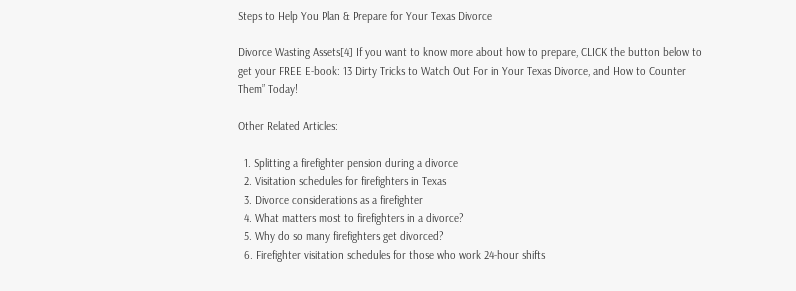Steps to Help You Plan & Prepare for Your Texas Divorce

Divorce Wasting Assets[4] If you want to know more about how to prepare, CLICK the button below to get your FREE E-book: 13 Dirty Tricks to Watch Out For in Your Texas Divorce, and How to Counter Them” Today!

Other Related Articles:

  1. Splitting a firefighter pension during a divorce
  2. Visitation schedules for firefighters in Texas
  3. Divorce considerations as a firefighter
  4. What matters most to firefighters in a divorce?
  5. Why do so many firefighters get divorced?
  6. Firefighter visitation schedules for those who work 24-hour shifts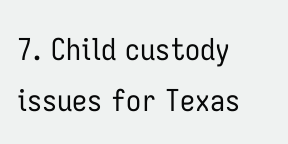7. Child custody issues for Texas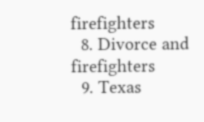firefighters
  8. Divorce and firefighters
  9. Texas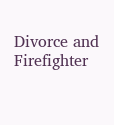Divorce and Firefighter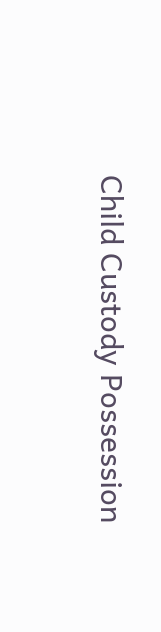Child Custody Possession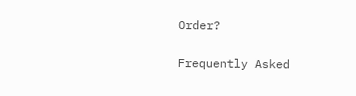Order?

Frequently Asked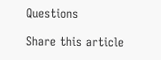Questions

Share this article